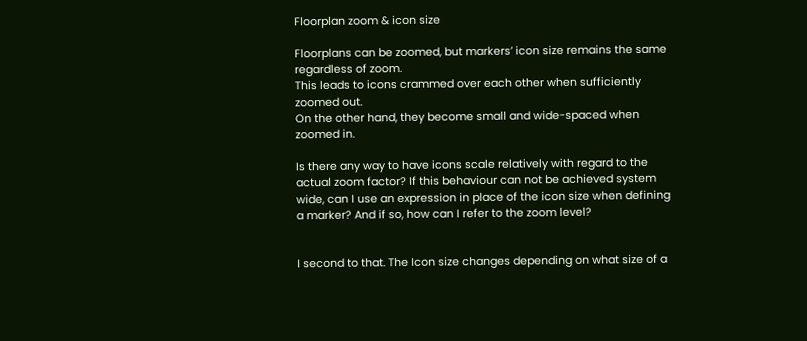Floorplan zoom & icon size

Floorplans can be zoomed, but markers’ icon size remains the same regardless of zoom.
This leads to icons crammed over each other when sufficiently zoomed out.
On the other hand, they become small and wide-spaced when zoomed in.

Is there any way to have icons scale relatively with regard to the actual zoom factor? If this behaviour can not be achieved system wide, can I use an expression in place of the icon size when defining a marker? And if so, how can I refer to the zoom level?


I second to that. The Icon size changes depending on what size of a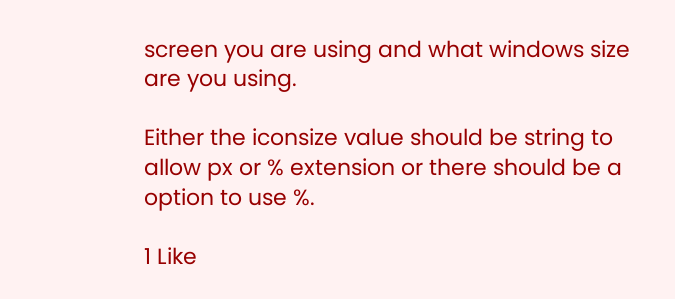screen you are using and what windows size are you using.

Either the iconsize value should be string to allow px or % extension or there should be a option to use %.

1 Like